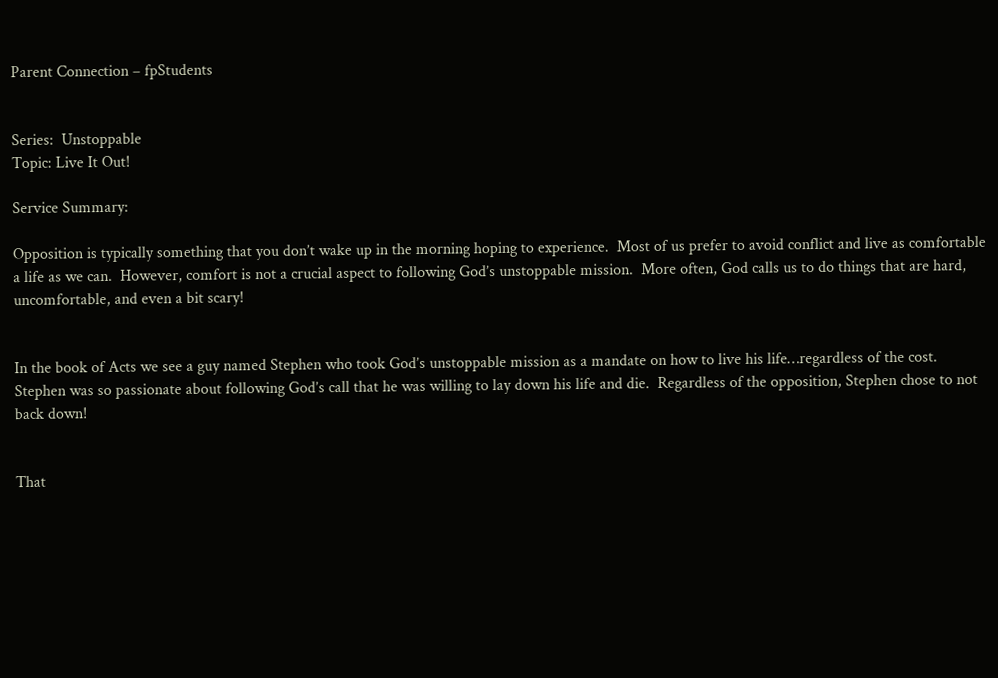Parent Connection – fpStudents


Series:  Unstoppable
Topic: Live It Out!

Service Summary:

Opposition is typically something that you don’t wake up in the morning hoping to experience.  Most of us prefer to avoid conflict and live as comfortable a life as we can.  However, comfort is not a crucial aspect to following God’s unstoppable mission.  More often, God calls us to do things that are hard, uncomfortable, and even a bit scary!


In the book of Acts we see a guy named Stephen who took God’s unstoppable mission as a mandate on how to live his life…regardless of the cost.  Stephen was so passionate about following God’s call that he was willing to lay down his life and die.  Regardless of the opposition, Stephen chose to not back down!


That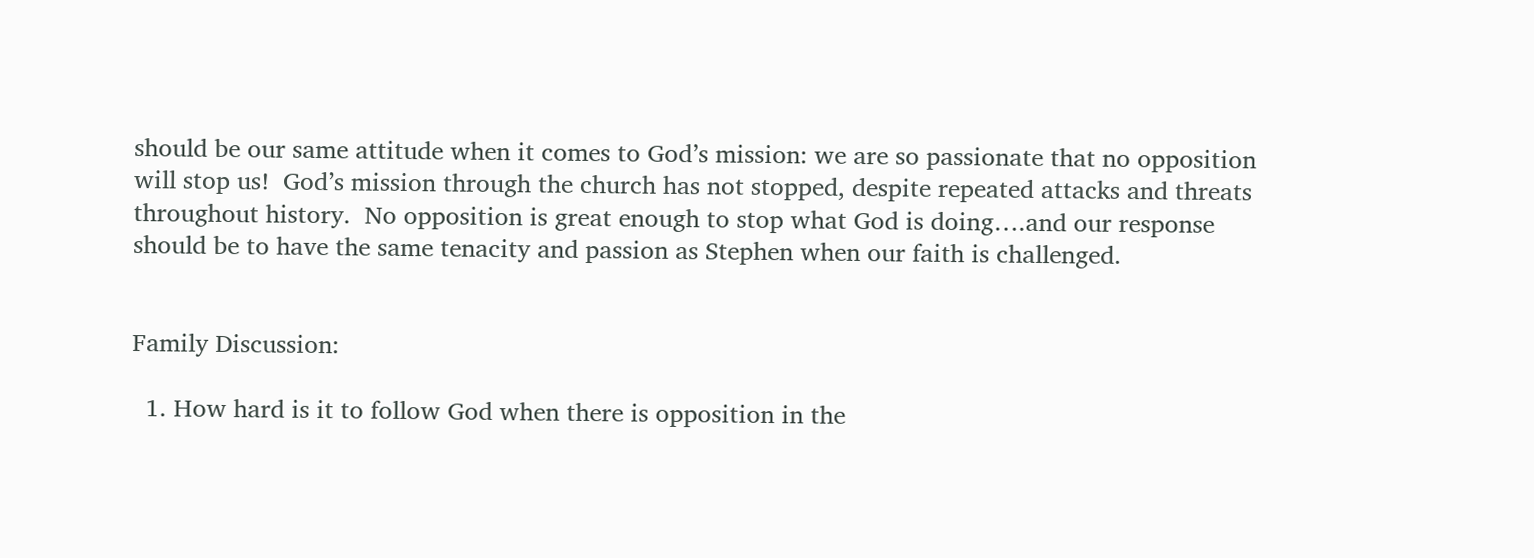should be our same attitude when it comes to God’s mission: we are so passionate that no opposition will stop us!  God’s mission through the church has not stopped, despite repeated attacks and threats throughout history.  No opposition is great enough to stop what God is doing….and our response should be to have the same tenacity and passion as Stephen when our faith is challenged.


Family Discussion:

  1. How hard is it to follow God when there is opposition in the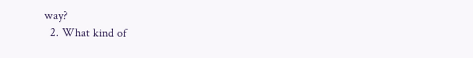way?
  2. What kind of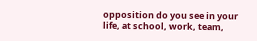opposition do you see in your life, at school, work, team,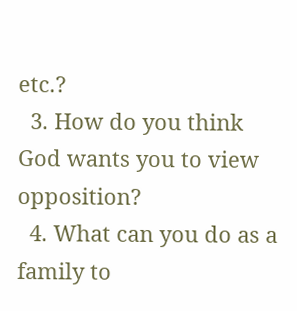etc.?
  3. How do you think God wants you to view opposition?
  4. What can you do as a family to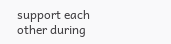support each other during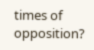times of opposition?